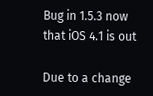Bug in 1.5.3 now that iOS 4.1 is out

Due to a change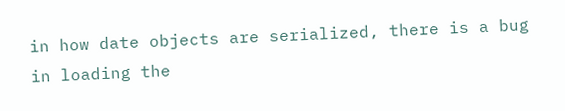in how date objects are serialized, there is a bug in loading the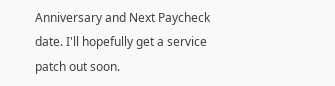Anniversary and Next Paycheck date. I'll hopefully get a service patch out soon.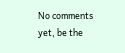No comments yet, be the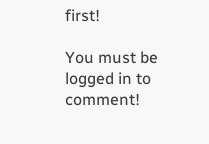first!

You must be logged in to comment!